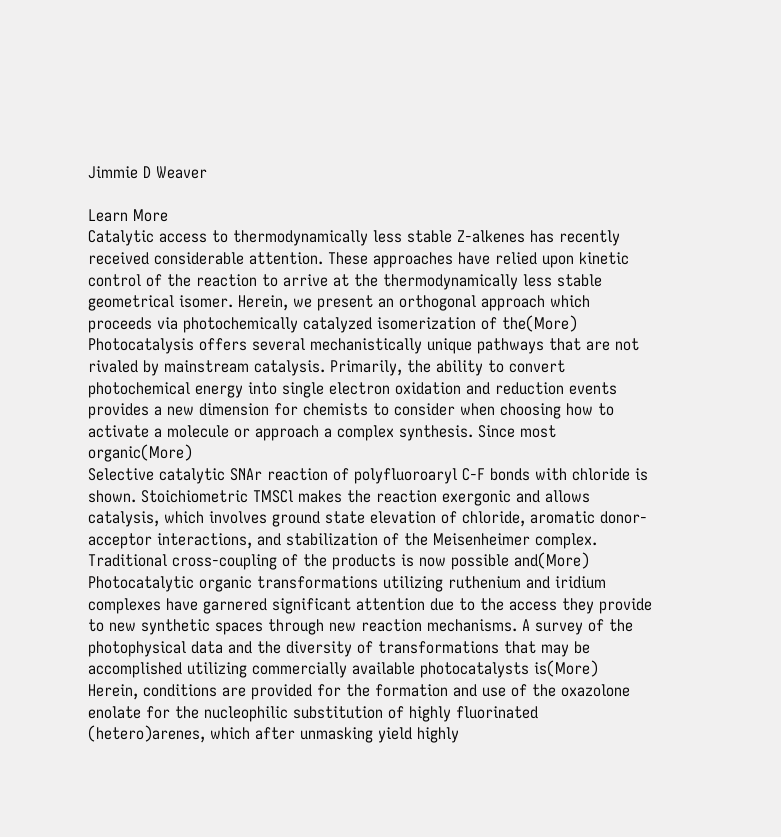Jimmie D Weaver

Learn More
Catalytic access to thermodynamically less stable Z-alkenes has recently received considerable attention. These approaches have relied upon kinetic control of the reaction to arrive at the thermodynamically less stable geometrical isomer. Herein, we present an orthogonal approach which proceeds via photochemically catalyzed isomerization of the(More)
Photocatalysis offers several mechanistically unique pathways that are not rivaled by mainstream catalysis. Primarily, the ability to convert photochemical energy into single electron oxidation and reduction events provides a new dimension for chemists to consider when choosing how to activate a molecule or approach a complex synthesis. Since most organic(More)
Selective catalytic SNAr reaction of polyfluoroaryl C-F bonds with chloride is shown. Stoichiometric TMSCl makes the reaction exergonic and allows catalysis, which involves ground state elevation of chloride, aromatic donor-acceptor interactions, and stabilization of the Meisenheimer complex. Traditional cross-coupling of the products is now possible and(More)
Photocatalytic organic transformations utilizing ruthenium and iridium complexes have garnered significant attention due to the access they provide to new synthetic spaces through new reaction mechanisms. A survey of the photophysical data and the diversity of transformations that may be accomplished utilizing commercially available photocatalysts is(More)
Herein, conditions are provided for the formation and use of the oxazolone enolate for the nucleophilic substitution of highly fluorinated (hetero)arenes, which after unmasking yield highly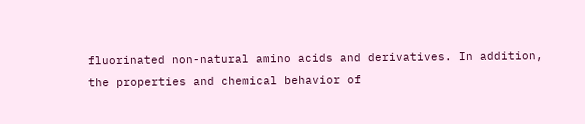fluorinated non-natural amino acids and derivatives. In addition, the properties and chemical behavior of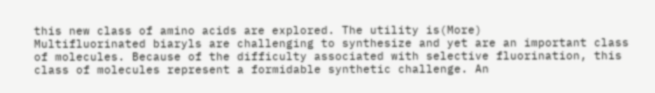this new class of amino acids are explored. The utility is(More)
Multifluorinated biaryls are challenging to synthesize and yet are an important class of molecules. Because of the difficulty associated with selective fluorination, this class of molecules represent a formidable synthetic challenge. An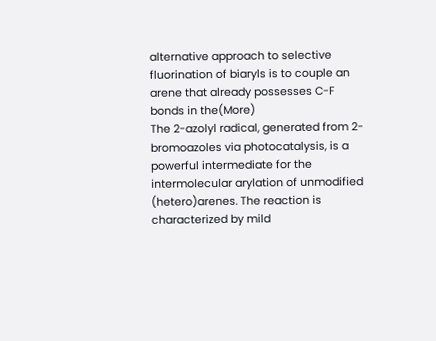alternative approach to selective fluorination of biaryls is to couple an arene that already possesses C-F bonds in the(More)
The 2-azolyl radical, generated from 2-bromoazoles via photocatalysis, is a powerful intermediate for the intermolecular arylation of unmodified (hetero)arenes. The reaction is characterized by mild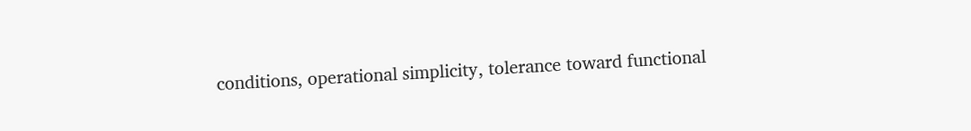conditions, operational simplicity, tolerance toward functional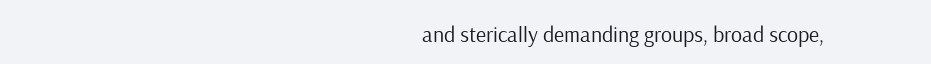and sterically demanding groups, broad scope,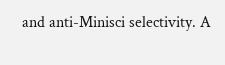and anti-Minisci selectivity. A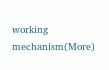working mechanism(More)